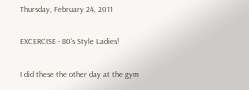Thursday, February 24, 2011

EXCERCISE - 80's Style Ladies!

I did these the other day at the gym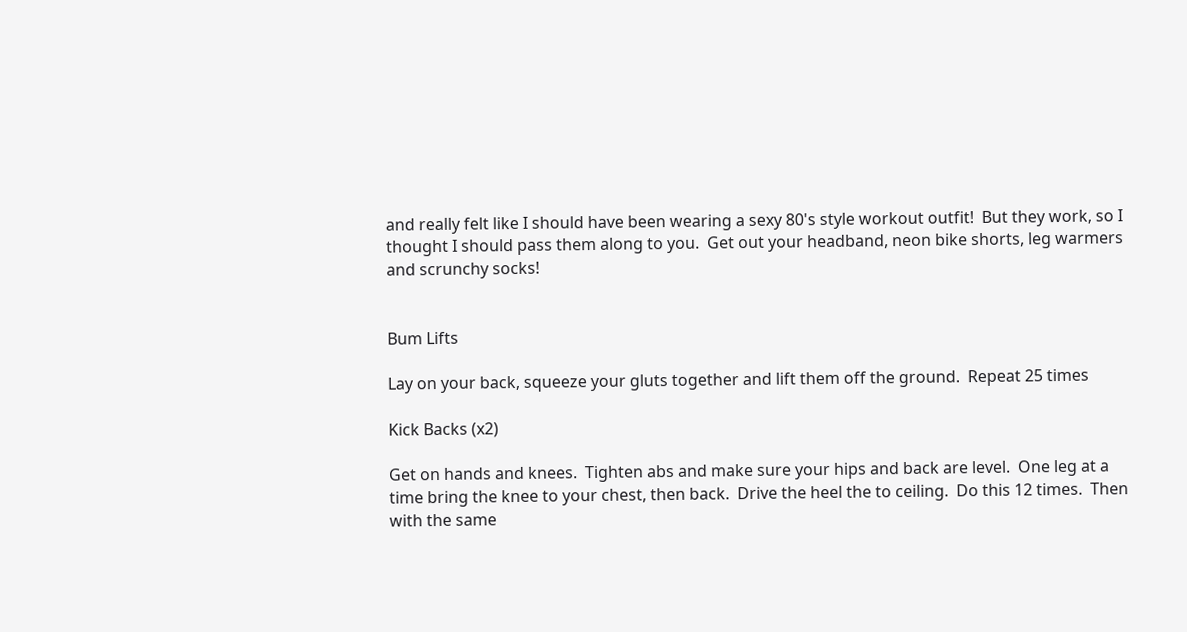and really felt like I should have been wearing a sexy 80's style workout outfit!  But they work, so I thought I should pass them along to you.  Get out your headband, neon bike shorts, leg warmers and scrunchy socks!


Bum Lifts

Lay on your back, squeeze your gluts together and lift them off the ground.  Repeat 25 times

Kick Backs (x2)

Get on hands and knees.  Tighten abs and make sure your hips and back are level.  One leg at a time bring the knee to your chest, then back.  Drive the heel the to ceiling.  Do this 12 times.  Then with the same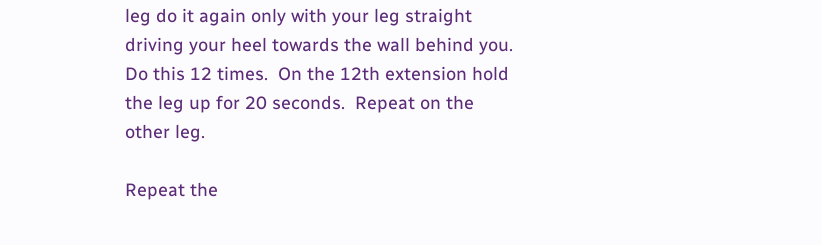leg do it again only with your leg straight driving your heel towards the wall behind you.  Do this 12 times.  On the 12th extension hold the leg up for 20 seconds.  Repeat on the other leg.

Repeat the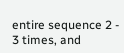entire sequence 2 - 3 times, and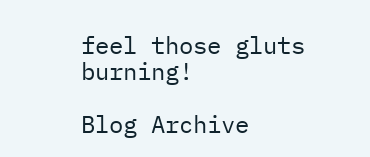feel those gluts burning!

Blog Archive